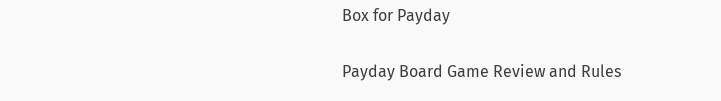Box for Payday

Payday Board Game Review and Rules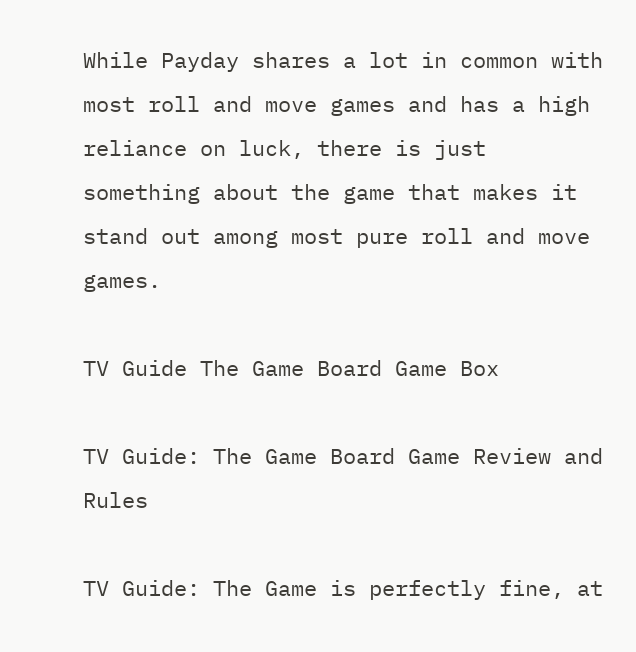While Payday shares a lot in common with most roll and move games and has a high reliance on luck, there is just something about the game that makes it stand out among most pure roll and move games.

TV Guide The Game Board Game Box

TV Guide: The Game Board Game Review and Rules

TV Guide: The Game is perfectly fine, at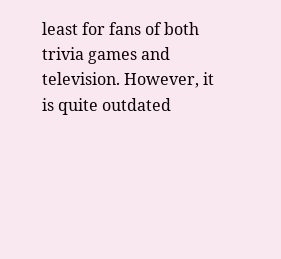least for fans of both trivia games and television. However, it is quite outdated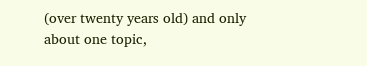(over twenty years old) and only about one topic,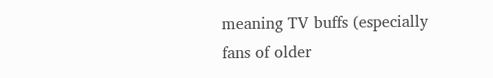meaning TV buffs (especially fans of older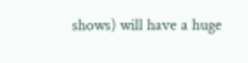shows) will have a huge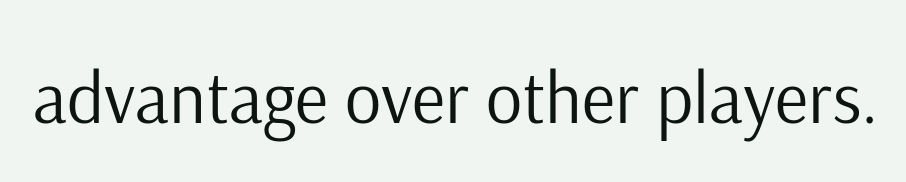advantage over other players.